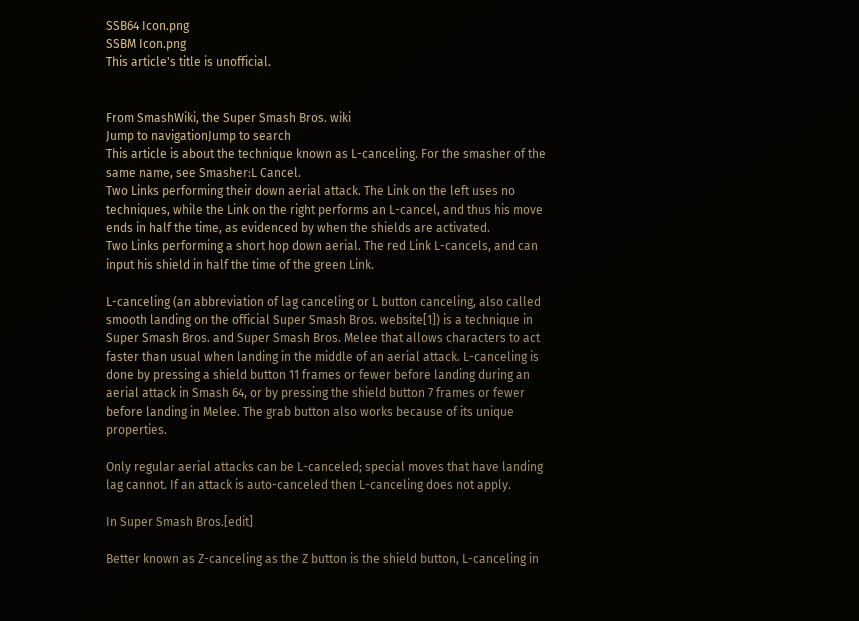SSB64 Icon.png
SSBM Icon.png
This article's title is unofficial.


From SmashWiki, the Super Smash Bros. wiki
Jump to navigationJump to search
This article is about the technique known as L-canceling. For the smasher of the same name, see Smasher:L Cancel.
Two Links performing their down aerial attack. The Link on the left uses no techniques, while the Link on the right performs an L-cancel, and thus his move ends in half the time, as evidenced by when the shields are activated.
Two Links performing a short hop down aerial. The red Link L-cancels, and can input his shield in half the time of the green Link.

L-canceling (an abbreviation of lag canceling or L button canceling, also called smooth landing on the official Super Smash Bros. website[1]) is a technique in Super Smash Bros. and Super Smash Bros. Melee that allows characters to act faster than usual when landing in the middle of an aerial attack. L-canceling is done by pressing a shield button 11 frames or fewer before landing during an aerial attack in Smash 64, or by pressing the shield button 7 frames or fewer before landing in Melee. The grab button also works because of its unique properties.

Only regular aerial attacks can be L-canceled; special moves that have landing lag cannot. If an attack is auto-canceled then L-canceling does not apply.

In Super Smash Bros.[edit]

Better known as Z-canceling as the Z button is the shield button, L-canceling in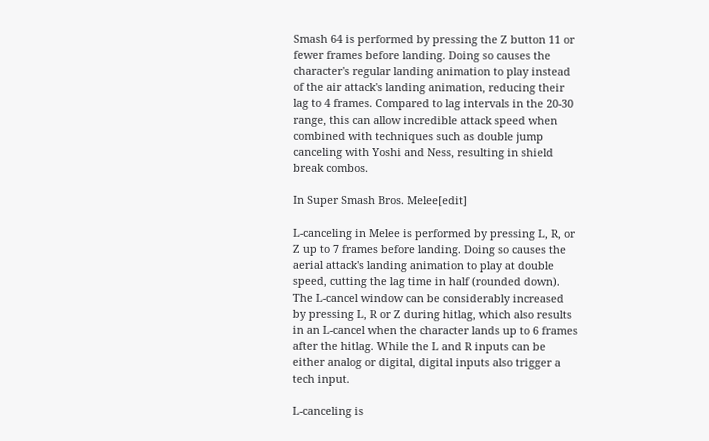Smash 64 is performed by pressing the Z button 11 or fewer frames before landing. Doing so causes the character's regular landing animation to play instead of the air attack's landing animation, reducing their lag to 4 frames. Compared to lag intervals in the 20-30 range, this can allow incredible attack speed when combined with techniques such as double jump canceling with Yoshi and Ness, resulting in shield break combos.

In Super Smash Bros. Melee[edit]

L-canceling in Melee is performed by pressing L, R, or Z up to 7 frames before landing. Doing so causes the aerial attack's landing animation to play at double speed, cutting the lag time in half (rounded down). The L-cancel window can be considerably increased by pressing L, R or Z during hitlag, which also results in an L-cancel when the character lands up to 6 frames after the hitlag. While the L and R inputs can be either analog or digital, digital inputs also trigger a tech input.

L-canceling is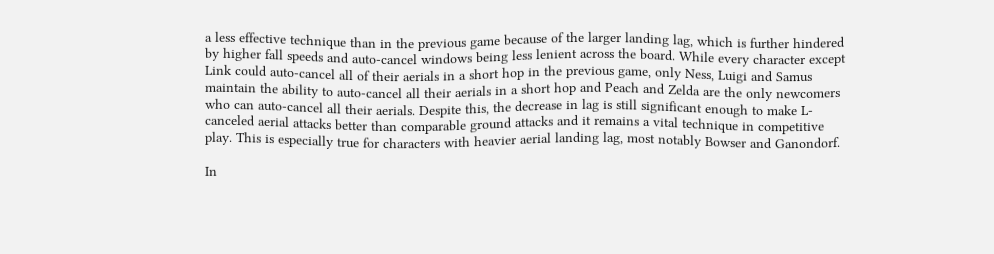a less effective technique than in the previous game because of the larger landing lag, which is further hindered by higher fall speeds and auto-cancel windows being less lenient across the board. While every character except Link could auto-cancel all of their aerials in a short hop in the previous game, only Ness, Luigi and Samus maintain the ability to auto-cancel all their aerials in a short hop and Peach and Zelda are the only newcomers who can auto-cancel all their aerials. Despite this, the decrease in lag is still significant enough to make L-canceled aerial attacks better than comparable ground attacks and it remains a vital technique in competitive play. This is especially true for characters with heavier aerial landing lag, most notably Bowser and Ganondorf.

In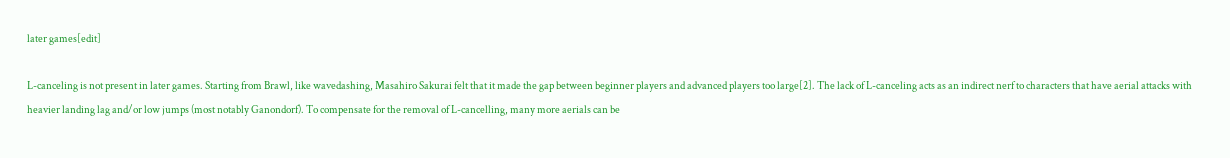later games[edit]

L-canceling is not present in later games. Starting from Brawl, like wavedashing, Masahiro Sakurai felt that it made the gap between beginner players and advanced players too large[2]. The lack of L-canceling acts as an indirect nerf to characters that have aerial attacks with heavier landing lag and/or low jumps (most notably Ganondorf). To compensate for the removal of L-cancelling, many more aerials can be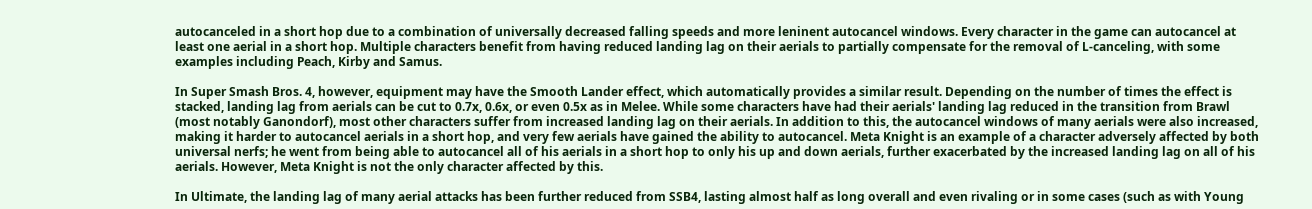autocanceled in a short hop due to a combination of universally decreased falling speeds and more leninent autocancel windows. Every character in the game can autocancel at least one aerial in a short hop. Multiple characters benefit from having reduced landing lag on their aerials to partially compensate for the removal of L-canceling, with some examples including Peach, Kirby and Samus.

In Super Smash Bros. 4, however, equipment may have the Smooth Lander effect, which automatically provides a similar result. Depending on the number of times the effect is stacked, landing lag from aerials can be cut to 0.7x, 0.6x, or even 0.5x as in Melee. While some characters have had their aerials' landing lag reduced in the transition from Brawl (most notably Ganondorf), most other characters suffer from increased landing lag on their aerials. In addition to this, the autocancel windows of many aerials were also increased, making it harder to autocancel aerials in a short hop, and very few aerials have gained the ability to autocancel. Meta Knight is an example of a character adversely affected by both universal nerfs; he went from being able to autocancel all of his aerials in a short hop to only his up and down aerials, further exacerbated by the increased landing lag on all of his aerials. However, Meta Knight is not the only character affected by this.

In Ultimate, the landing lag of many aerial attacks has been further reduced from SSB4, lasting almost half as long overall and even rivaling or in some cases (such as with Young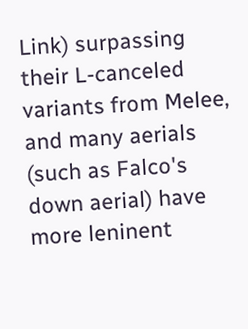Link) surpassing their L-canceled variants from Melee, and many aerials (such as Falco's down aerial) have more leninent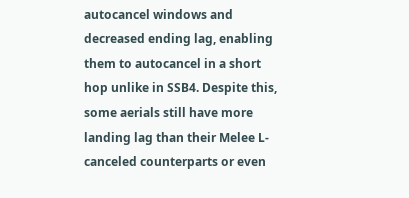autocancel windows and decreased ending lag, enabling them to autocancel in a short hop unlike in SSB4. Despite this, some aerials still have more landing lag than their Melee L-canceled counterparts or even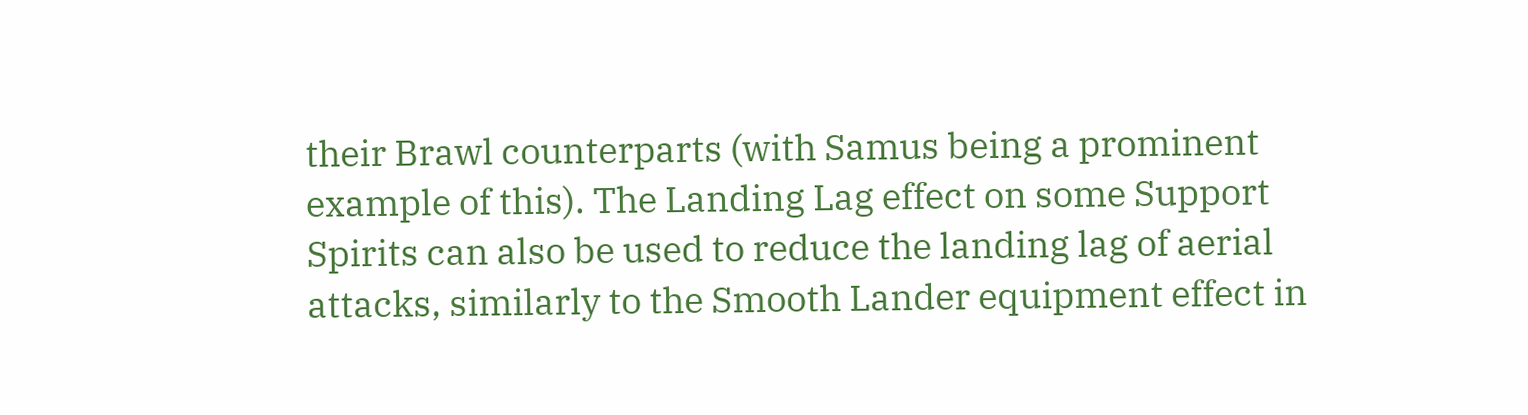their Brawl counterparts (with Samus being a prominent example of this). The Landing Lag effect on some Support Spirits can also be used to reduce the landing lag of aerial attacks, similarly to the Smooth Lander equipment effect in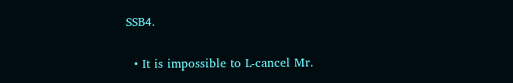SSB4.


  • It is impossible to L-cancel Mr.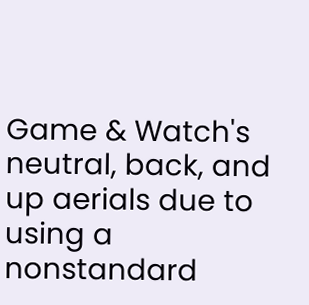Game & Watch's neutral, back, and up aerials due to using a nonstandard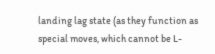landing lag state (as they function as special moves, which cannot be L-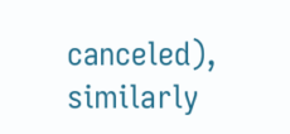canceled), similarly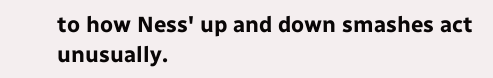to how Ness' up and down smashes act unusually.